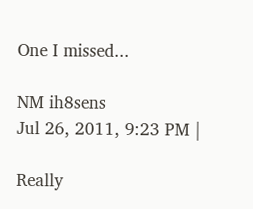One I missed...

NM ih8sens
Jul 26, 2011, 9:23 PM |

Really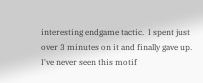interesting endgame tactic.  I spent just over 3 minutes on it and finally gave up.  I've never seen this motif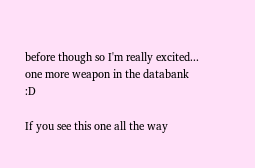before though so I'm really excited... one more weapon in the databank :D

If you see this one all the way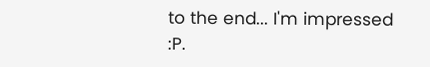to the end... I'm impressed :P.